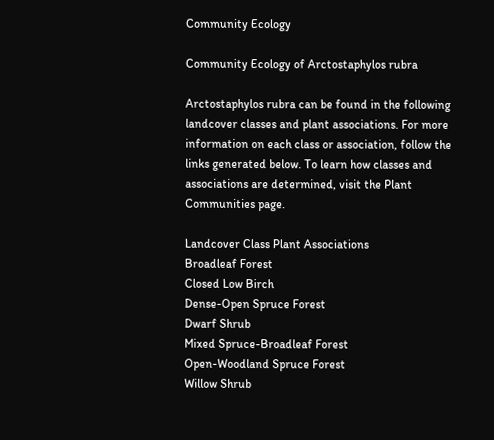Community Ecology

Community Ecology of Arctostaphylos rubra

Arctostaphylos rubra can be found in the following landcover classes and plant associations. For more information on each class or association, follow the links generated below. To learn how classes and associations are determined, visit the Plant Communities page.

Landcover Class Plant Associations
Broadleaf Forest
Closed Low Birch
Dense-Open Spruce Forest
Dwarf Shrub
Mixed Spruce-Broadleaf Forest
Open-Woodland Spruce Forest
Willow Shrub